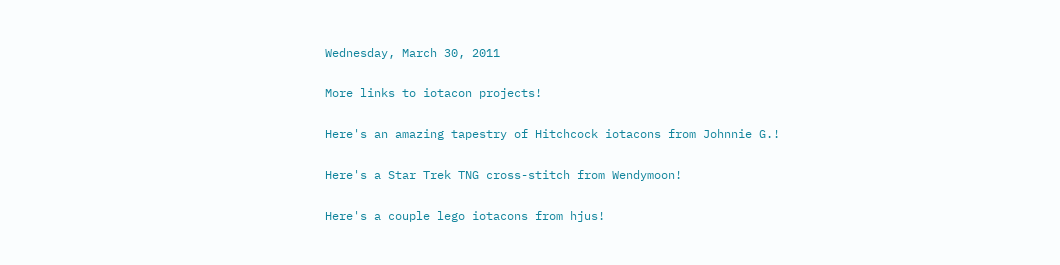Wednesday, March 30, 2011

More links to iotacon projects!

Here's an amazing tapestry of Hitchcock iotacons from Johnnie G.!

Here's a Star Trek TNG cross-stitch from Wendymoon!

Here's a couple lego iotacons from hjus!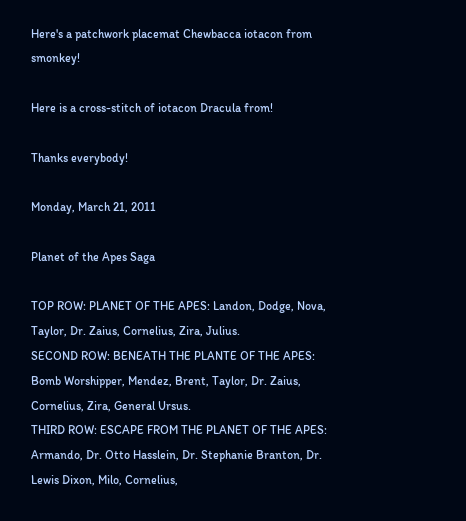Here's a patchwork placemat Chewbacca iotacon from smonkey!

Here is a cross-stitch of iotacon Dracula from!

Thanks everybody!

Monday, March 21, 2011

Planet of the Apes Saga

TOP ROW: PLANET OF THE APES: Landon, Dodge, Nova, Taylor, Dr. Zaius, Cornelius, Zira, Julius.
SECOND ROW: BENEATH THE PLANTE OF THE APES: Bomb Worshipper, Mendez, Brent, Taylor, Dr. Zaius, Cornelius, Zira, General Ursus.
THIRD ROW: ESCAPE FROM THE PLANET OF THE APES: Armando, Dr. Otto Hasslein, Dr. Stephanie Branton, Dr. Lewis Dixon, Milo, Cornelius,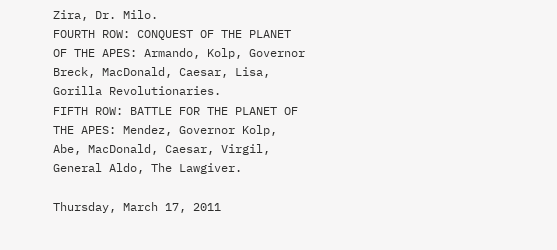Zira, Dr. Milo.
FOURTH ROW: CONQUEST OF THE PLANET OF THE APES: Armando, Kolp, Governor Breck, MacDonald, Caesar, Lisa, Gorilla Revolutionaries.
FIFTH ROW: BATTLE FOR THE PLANET OF THE APES: Mendez, Governor Kolp, Abe, MacDonald, Caesar, Virgil, General Aldo, The Lawgiver.

Thursday, March 17, 2011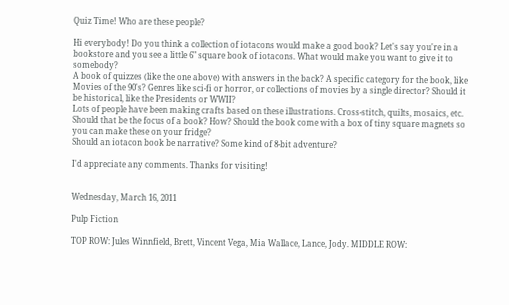Quiz Time! Who are these people?

Hi everybody! Do you think a collection of iotacons would make a good book? Let's say you're in a bookstore and you see a little 6" square book of iotacons. What would make you want to give it to somebody?
A book of quizzes (like the one above) with answers in the back? A specific category for the book, like Movies of the 90's? Genres like sci-fi or horror, or collections of movies by a single director? Should it be historical, like the Presidents or WWII?
Lots of people have been making crafts based on these illustrations. Cross-stitch, quilts, mosaics, etc. Should that be the focus of a book? How? Should the book come with a box of tiny square magnets so you can make these on your fridge?
Should an iotacon book be narrative? Some kind of 8-bit adventure?

I'd appreciate any comments. Thanks for visiting!


Wednesday, March 16, 2011

Pulp Fiction

TOP ROW: Jules Winnfield, Brett, Vincent Vega, Mia Wallace, Lance, Jody. MIDDLE ROW: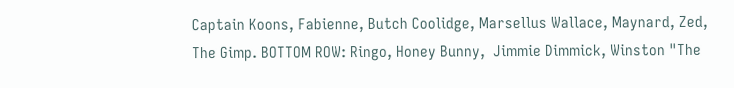Captain Koons, Fabienne, Butch Coolidge, Marsellus Wallace, Maynard, Zed, The Gimp. BOTTOM ROW: Ringo, Honey Bunny,  Jimmie Dimmick, Winston "The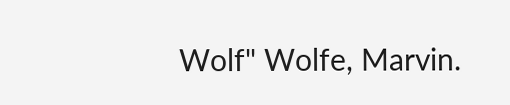Wolf" Wolfe, Marvin.